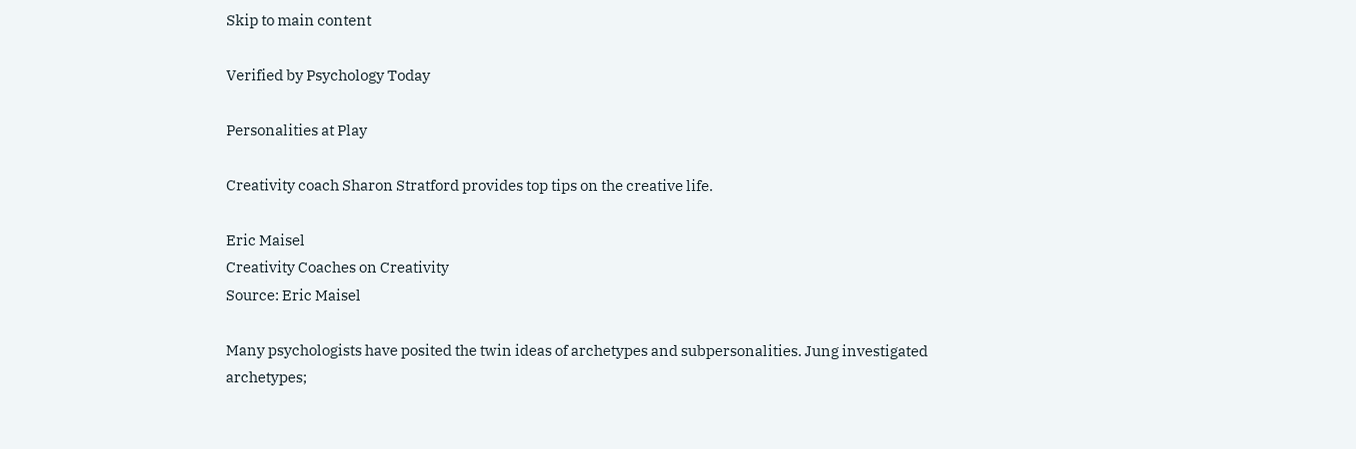Skip to main content

Verified by Psychology Today

Personalities at Play

Creativity coach Sharon Stratford provides top tips on the creative life.

Eric Maisel
Creativity Coaches on Creativity
Source: Eric Maisel

Many psychologists have posited the twin ideas of archetypes and subpersonalities. Jung investigated archetypes;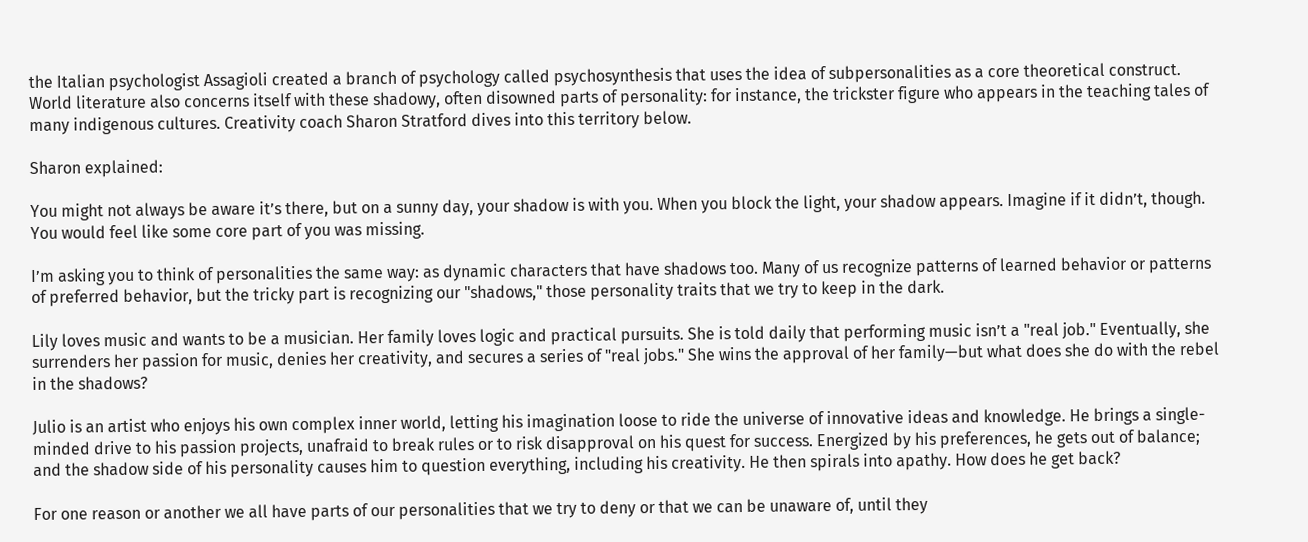the Italian psychologist Assagioli created a branch of psychology called psychosynthesis that uses the idea of subpersonalities as a core theoretical construct. World literature also concerns itself with these shadowy, often disowned parts of personality: for instance, the trickster figure who appears in the teaching tales of many indigenous cultures. Creativity coach Sharon Stratford dives into this territory below.

Sharon explained:

You might not always be aware it’s there, but on a sunny day, your shadow is with you. When you block the light, your shadow appears. Imagine if it didn’t, though. You would feel like some core part of you was missing.

I’m asking you to think of personalities the same way: as dynamic characters that have shadows too. Many of us recognize patterns of learned behavior or patterns of preferred behavior, but the tricky part is recognizing our "shadows," those personality traits that we try to keep in the dark.

Lily loves music and wants to be a musician. Her family loves logic and practical pursuits. She is told daily that performing music isn’t a "real job." Eventually, she surrenders her passion for music, denies her creativity, and secures a series of "real jobs." She wins the approval of her family—but what does she do with the rebel in the shadows?

Julio is an artist who enjoys his own complex inner world, letting his imagination loose to ride the universe of innovative ideas and knowledge. He brings a single-minded drive to his passion projects, unafraid to break rules or to risk disapproval on his quest for success. Energized by his preferences, he gets out of balance; and the shadow side of his personality causes him to question everything, including his creativity. He then spirals into apathy. How does he get back?

For one reason or another we all have parts of our personalities that we try to deny or that we can be unaware of, until they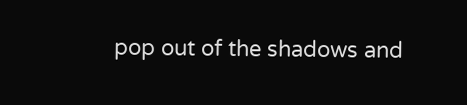pop out of the shadows and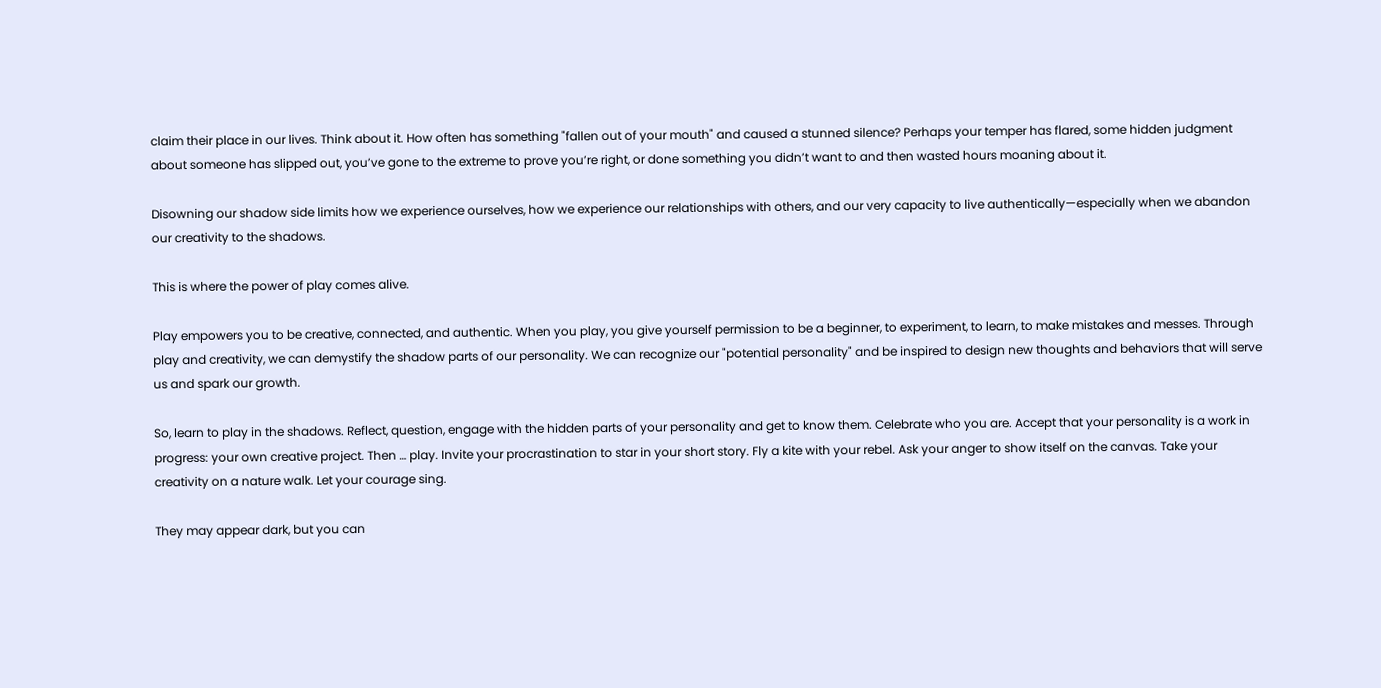claim their place in our lives. Think about it. How often has something "fallen out of your mouth" and caused a stunned silence? Perhaps your temper has flared, some hidden judgment about someone has slipped out, you’ve gone to the extreme to prove you’re right, or done something you didn’t want to and then wasted hours moaning about it.

Disowning our shadow side limits how we experience ourselves, how we experience our relationships with others, and our very capacity to live authentically—especially when we abandon our creativity to the shadows.

This is where the power of play comes alive.

Play empowers you to be creative, connected, and authentic. When you play, you give yourself permission to be a beginner, to experiment, to learn, to make mistakes and messes. Through play and creativity, we can demystify the shadow parts of our personality. We can recognize our "potential personality" and be inspired to design new thoughts and behaviors that will serve us and spark our growth.

So, learn to play in the shadows. Reflect, question, engage with the hidden parts of your personality and get to know them. Celebrate who you are. Accept that your personality is a work in progress: your own creative project. Then … play. Invite your procrastination to star in your short story. Fly a kite with your rebel. Ask your anger to show itself on the canvas. Take your creativity on a nature walk. Let your courage sing.

They may appear dark, but you can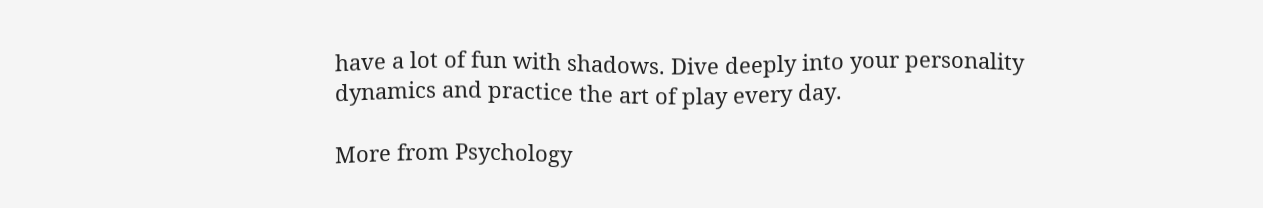have a lot of fun with shadows. Dive deeply into your personality dynamics and practice the art of play every day.

More from Psychology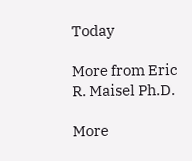Today

More from Eric R. Maisel Ph.D.

More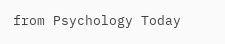from Psychology Today